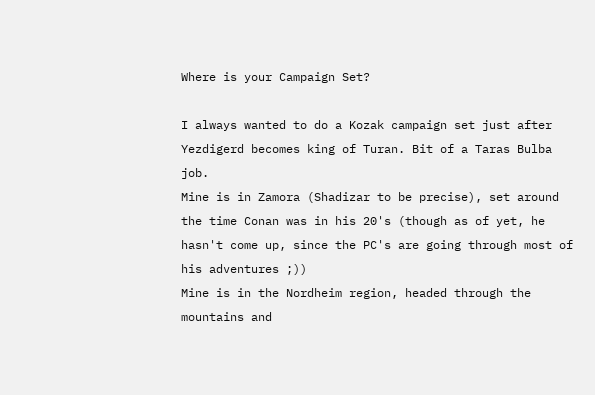Where is your Campaign Set?

I always wanted to do a Kozak campaign set just after Yezdigerd becomes king of Turan. Bit of a Taras Bulba job.
Mine is in Zamora (Shadizar to be precise), set around the time Conan was in his 20's (though as of yet, he hasn't come up, since the PC's are going through most of his adventures ;))
Mine is in the Nordheim region, headed through the mountains and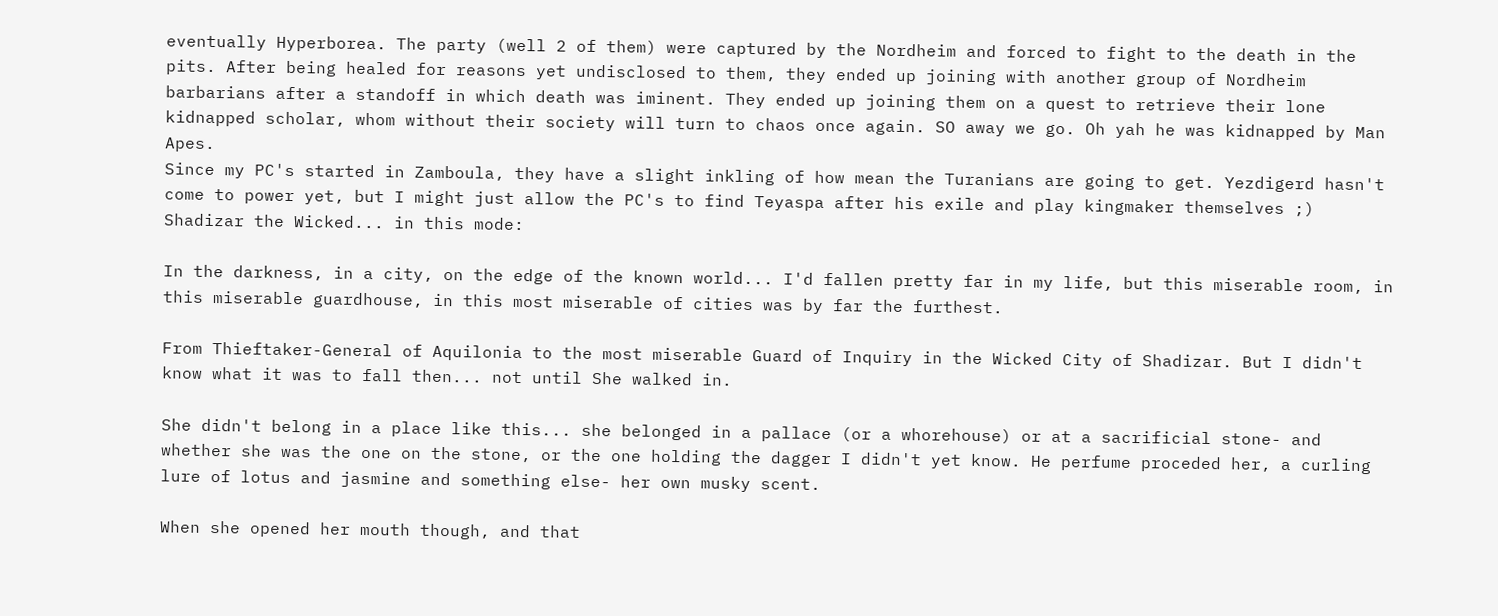eventually Hyperborea. The party (well 2 of them) were captured by the Nordheim and forced to fight to the death in the pits. After being healed for reasons yet undisclosed to them, they ended up joining with another group of Nordheim barbarians after a standoff in which death was iminent. They ended up joining them on a quest to retrieve their lone kidnapped scholar, whom without their society will turn to chaos once again. SO away we go. Oh yah he was kidnapped by Man Apes.
Since my PC's started in Zamboula, they have a slight inkling of how mean the Turanians are going to get. Yezdigerd hasn't come to power yet, but I might just allow the PC's to find Teyaspa after his exile and play kingmaker themselves ;)
Shadizar the Wicked... in this mode:

In the darkness, in a city, on the edge of the known world... I'd fallen pretty far in my life, but this miserable room, in this miserable guardhouse, in this most miserable of cities was by far the furthest.

From Thieftaker-General of Aquilonia to the most miserable Guard of Inquiry in the Wicked City of Shadizar. But I didn't know what it was to fall then... not until She walked in.

She didn't belong in a place like this... she belonged in a pallace (or a whorehouse) or at a sacrificial stone- and whether she was the one on the stone, or the one holding the dagger I didn't yet know. He perfume proceded her, a curling lure of lotus and jasmine and something else- her own musky scent.

When she opened her mouth though, and that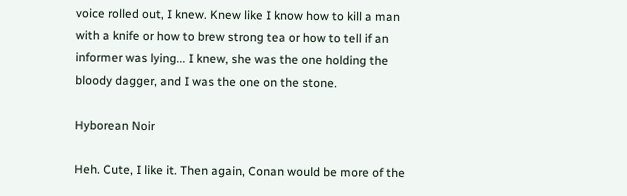voice rolled out, I knew. Knew like I know how to kill a man with a knife or how to brew strong tea or how to tell if an informer was lying... I knew, she was the one holding the bloody dagger, and I was the one on the stone.

Hyborean Noir

Heh. Cute, I like it. Then again, Conan would be more of the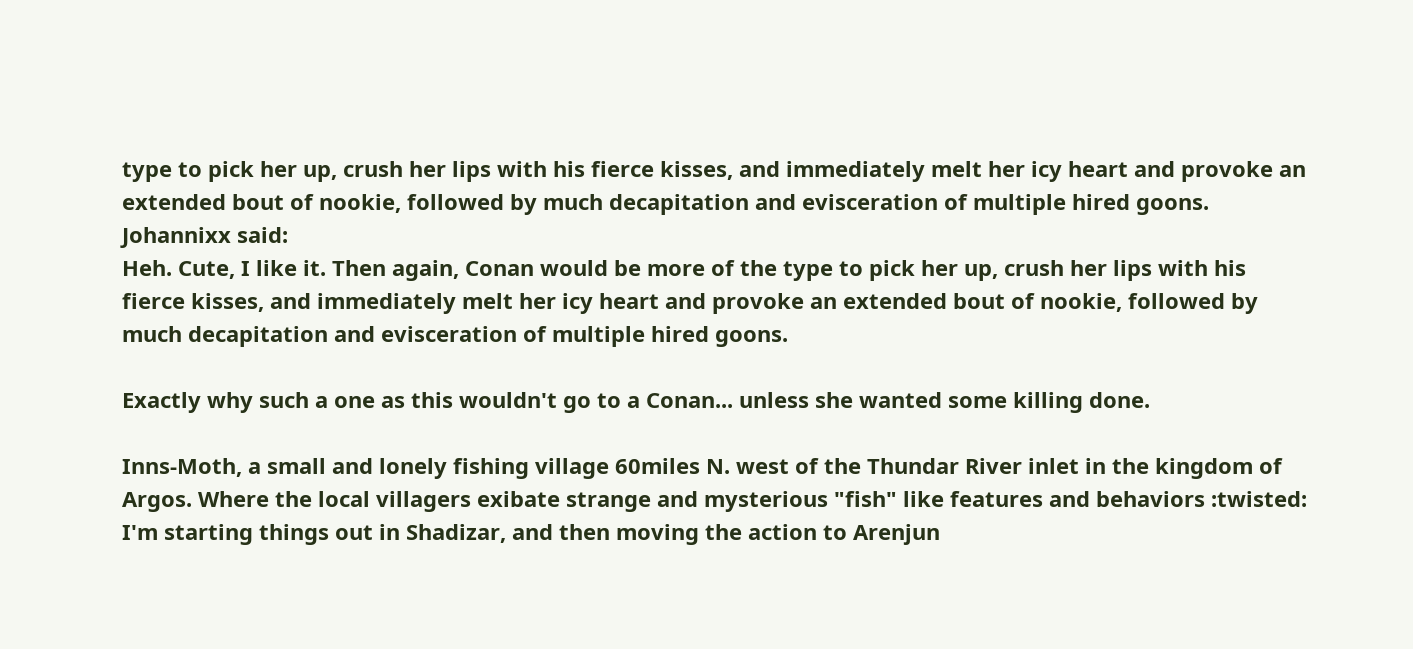type to pick her up, crush her lips with his fierce kisses, and immediately melt her icy heart and provoke an extended bout of nookie, followed by much decapitation and evisceration of multiple hired goons.
Johannixx said:
Heh. Cute, I like it. Then again, Conan would be more of the type to pick her up, crush her lips with his fierce kisses, and immediately melt her icy heart and provoke an extended bout of nookie, followed by much decapitation and evisceration of multiple hired goons.

Exactly why such a one as this wouldn't go to a Conan... unless she wanted some killing done.

Inns-Moth, a small and lonely fishing village 60miles N. west of the Thundar River inlet in the kingdom of Argos. Where the local villagers exibate strange and mysterious "fish" like features and behaviors :twisted:
I'm starting things out in Shadizar, and then moving the action to Arenjun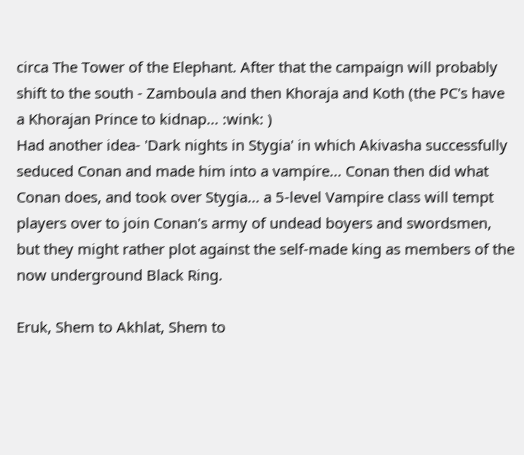circa The Tower of the Elephant. After that the campaign will probably shift to the south - Zamboula and then Khoraja and Koth (the PC's have a Khorajan Prince to kidnap... :wink: )
Had another idea- 'Dark nights in Stygia' in which Akivasha successfully seduced Conan and made him into a vampire... Conan then did what Conan does, and took over Stygia... a 5-level Vampire class will tempt players over to join Conan's army of undead boyers and swordsmen, but they might rather plot against the self-made king as members of the now underground Black Ring.

Eruk, Shem to Akhlat, Shem to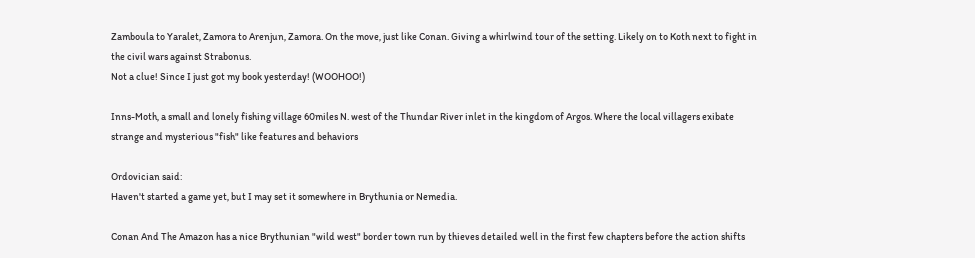Zamboula to Yaralet, Zamora to Arenjun, Zamora. On the move, just like Conan. Giving a whirlwind tour of the setting. Likely on to Koth next to fight in the civil wars against Strabonus.
Not a clue! Since I just got my book yesterday! (WOOHOO!)

Inns-Moth, a small and lonely fishing village 60miles N. west of the Thundar River inlet in the kingdom of Argos. Where the local villagers exibate strange and mysterious "fish" like features and behaviors

Ordovician said:
Haven't started a game yet, but I may set it somewhere in Brythunia or Nemedia.

Conan And The Amazon has a nice Brythunian "wild west" border town run by thieves detailed well in the first few chapters before the action shifts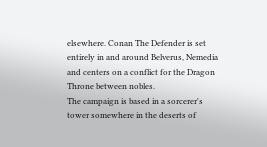elsewhere. Conan The Defender is set entirely in and around Belverus, Nemedia and centers on a conflict for the Dragon Throne between nobles.
The campaign is based in a sorcerer's tower somewhere in the deserts of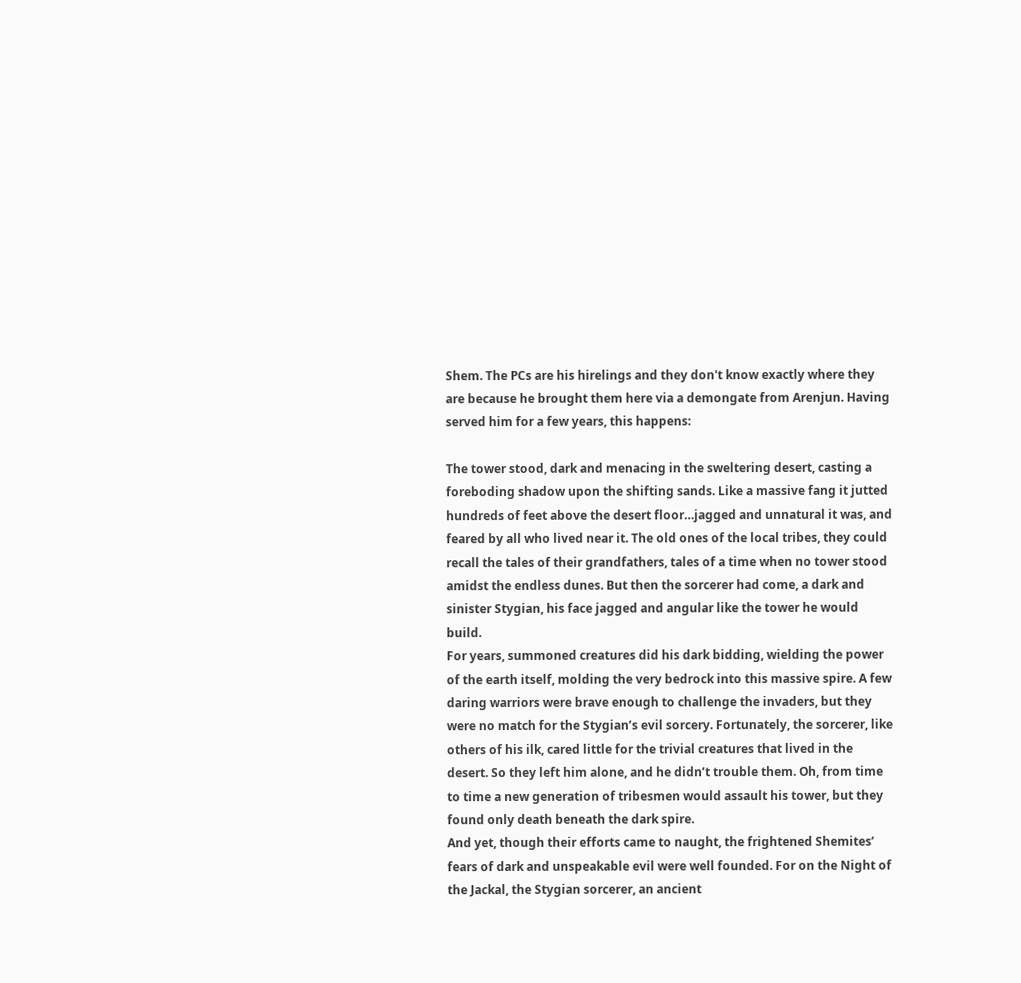Shem. The PCs are his hirelings and they don't know exactly where they are because he brought them here via a demongate from Arenjun. Having served him for a few years, this happens:

The tower stood, dark and menacing in the sweltering desert, casting a foreboding shadow upon the shifting sands. Like a massive fang it jutted hundreds of feet above the desert floor…jagged and unnatural it was, and feared by all who lived near it. The old ones of the local tribes, they could recall the tales of their grandfathers, tales of a time when no tower stood amidst the endless dunes. But then the sorcerer had come, a dark and sinister Stygian, his face jagged and angular like the tower he would build.
For years, summoned creatures did his dark bidding, wielding the power of the earth itself, molding the very bedrock into this massive spire. A few daring warriors were brave enough to challenge the invaders, but they were no match for the Stygian’s evil sorcery. Fortunately, the sorcerer, like others of his ilk, cared little for the trivial creatures that lived in the desert. So they left him alone, and he didn’t trouble them. Oh, from time to time a new generation of tribesmen would assault his tower, but they found only death beneath the dark spire.
And yet, though their efforts came to naught, the frightened Shemites’ fears of dark and unspeakable evil were well founded. For on the Night of the Jackal, the Stygian sorcerer, an ancient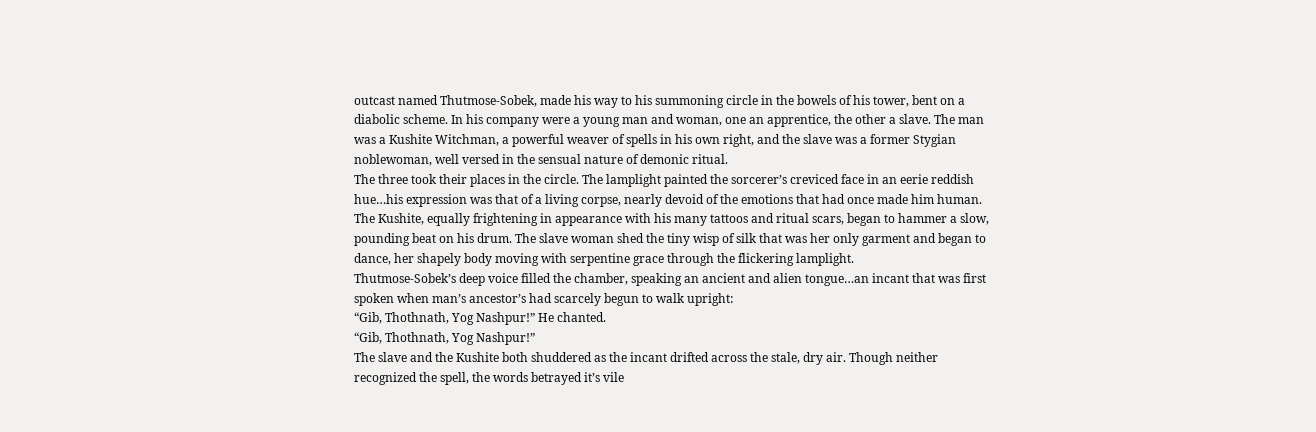outcast named Thutmose-Sobek, made his way to his summoning circle in the bowels of his tower, bent on a diabolic scheme. In his company were a young man and woman, one an apprentice, the other a slave. The man was a Kushite Witchman, a powerful weaver of spells in his own right, and the slave was a former Stygian noblewoman, well versed in the sensual nature of demonic ritual.
The three took their places in the circle. The lamplight painted the sorcerer’s creviced face in an eerie reddish hue…his expression was that of a living corpse, nearly devoid of the emotions that had once made him human. The Kushite, equally frightening in appearance with his many tattoos and ritual scars, began to hammer a slow, pounding beat on his drum. The slave woman shed the tiny wisp of silk that was her only garment and began to dance, her shapely body moving with serpentine grace through the flickering lamplight.
Thutmose-Sobek’s deep voice filled the chamber, speaking an ancient and alien tongue…an incant that was first spoken when man’s ancestor’s had scarcely begun to walk upright:
“Gib, Thothnath, Yog Nashpur!” He chanted.
“Gib, Thothnath, Yog Nashpur!”
The slave and the Kushite both shuddered as the incant drifted across the stale, dry air. Though neither recognized the spell, the words betrayed it’s vile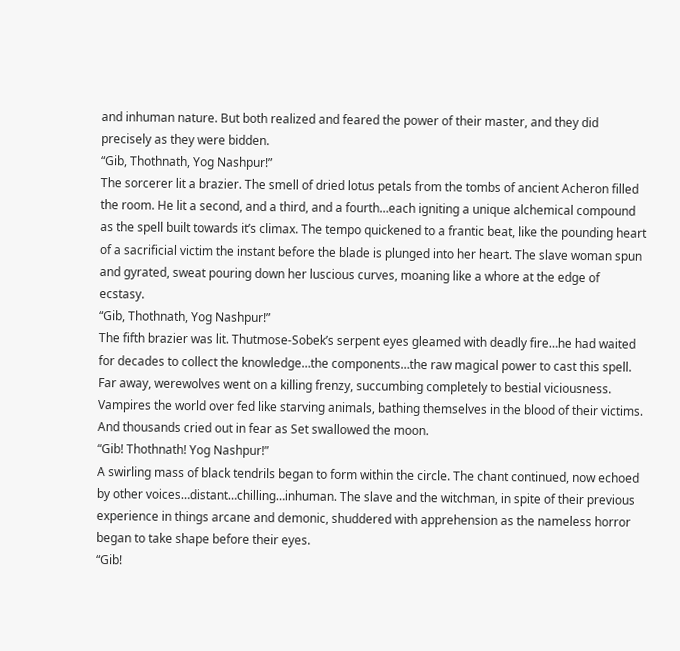and inhuman nature. But both realized and feared the power of their master, and they did precisely as they were bidden.
“Gib, Thothnath, Yog Nashpur!”
The sorcerer lit a brazier. The smell of dried lotus petals from the tombs of ancient Acheron filled the room. He lit a second, and a third, and a fourth…each igniting a unique alchemical compound as the spell built towards it’s climax. The tempo quickened to a frantic beat, like the pounding heart of a sacrificial victim the instant before the blade is plunged into her heart. The slave woman spun and gyrated, sweat pouring down her luscious curves, moaning like a whore at the edge of ecstasy.
“Gib, Thothnath, Yog Nashpur!”
The fifth brazier was lit. Thutmose-Sobek’s serpent eyes gleamed with deadly fire…he had waited for decades to collect the knowledge…the components…the raw magical power to cast this spell. Far away, werewolves went on a killing frenzy, succumbing completely to bestial viciousness. Vampires the world over fed like starving animals, bathing themselves in the blood of their victims. And thousands cried out in fear as Set swallowed the moon.
“Gib! Thothnath! Yog Nashpur!”
A swirling mass of black tendrils began to form within the circle. The chant continued, now echoed by other voices…distant…chilling…inhuman. The slave and the witchman, in spite of their previous experience in things arcane and demonic, shuddered with apprehension as the nameless horror began to take shape before their eyes.
“Gib!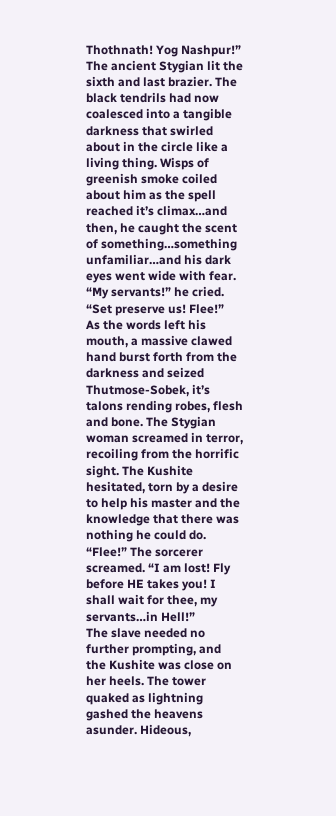Thothnath! Yog Nashpur!”
The ancient Stygian lit the sixth and last brazier. The black tendrils had now coalesced into a tangible darkness that swirled about in the circle like a living thing. Wisps of greenish smoke coiled about him as the spell reached it’s climax…and then, he caught the scent of something…something unfamiliar…and his dark eyes went wide with fear.
“My servants!” he cried. “Set preserve us! Flee!”
As the words left his mouth, a massive clawed hand burst forth from the darkness and seized Thutmose-Sobek, it’s talons rending robes, flesh and bone. The Stygian woman screamed in terror, recoiling from the horrific sight. The Kushite hesitated, torn by a desire to help his master and the knowledge that there was nothing he could do.
“Flee!” The sorcerer screamed. “I am lost! Fly before HE takes you! I shall wait for thee, my servants…in Hell!”
The slave needed no further prompting, and the Kushite was close on her heels. The tower quaked as lightning gashed the heavens asunder. Hideous,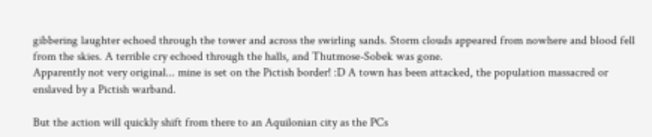gibbering laughter echoed through the tower and across the swirling sands. Storm clouds appeared from nowhere and blood fell from the skies. A terrible cry echoed through the halls, and Thutmose-Sobek was gone.
Apparently not very original... mine is set on the Pictish border! :D A town has been attacked, the population massacred or enslaved by a Pictish warband.

But the action will quickly shift from there to an Aquilonian city as the PCs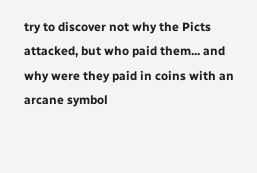try to discover not why the Picts attacked, but who paid them... and why were they paid in coins with an arcane symbol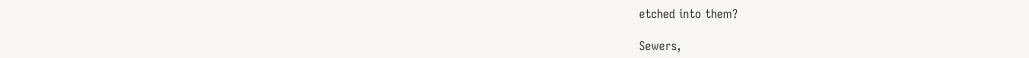etched into them?

Sewers,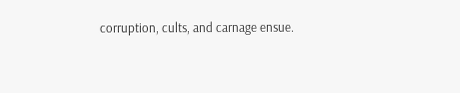corruption, cults, and carnage ensue.